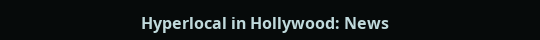Hyperlocal in Hollywood: News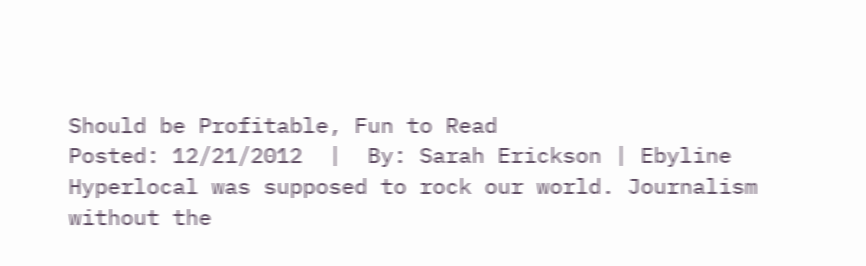Should be Profitable, Fun to Read
Posted: 12/21/2012  |  By: Sarah Erickson | Ebyline
Hyperlocal was supposed to rock our world. Journalism without the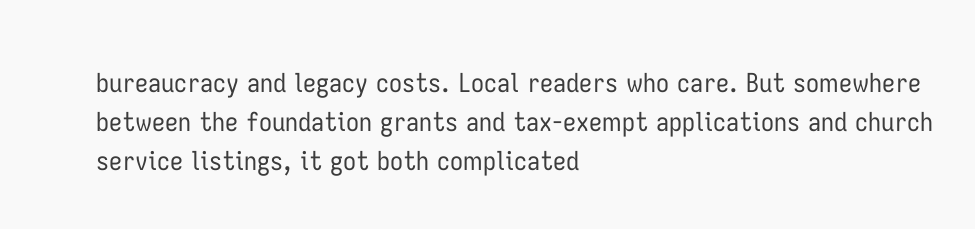bureaucracy and legacy costs. Local readers who care. But somewhere between the foundation grants and tax-exempt applications and church service listings, it got both complicated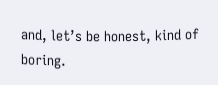and, let’s be honest, kind of boring.